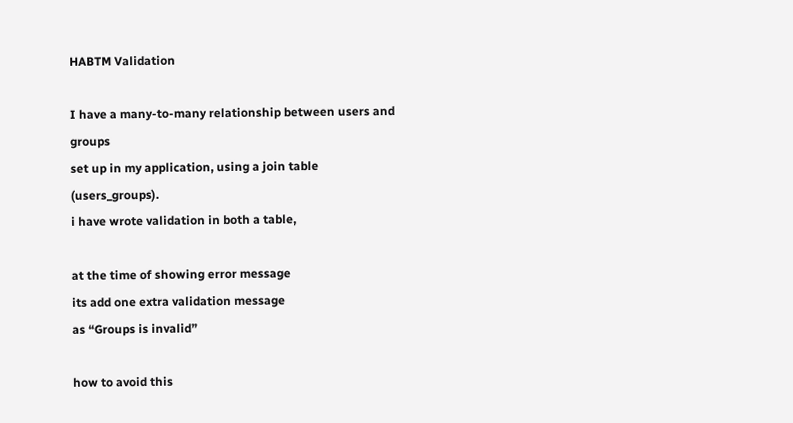HABTM Validation

I have a many-to-many relationship between users and groups
set up in my application, using a join table (users_groups).
i have wrote validation in both a table,

at the time of showing error message
its add one extra validation message
as “Groups is invalid”

how to avoid this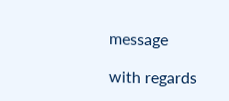message

with regards